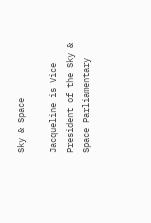Sky & Space

Jacqueline is Vice President of the Sky & Space Parliamentary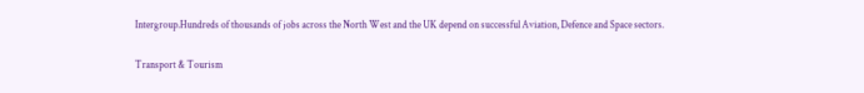Intergroup.Hundreds of thousands of jobs across the North West and the UK depend on successful Aviation, Defence and Space sectors.

Transport & Tourism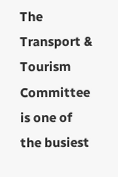The Transport & Tourism Committee is one of the busiest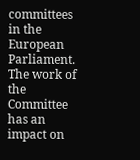committees in the European Parliament.  The work of the Committee has an impact on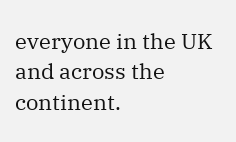everyone in the UK and across the continent.